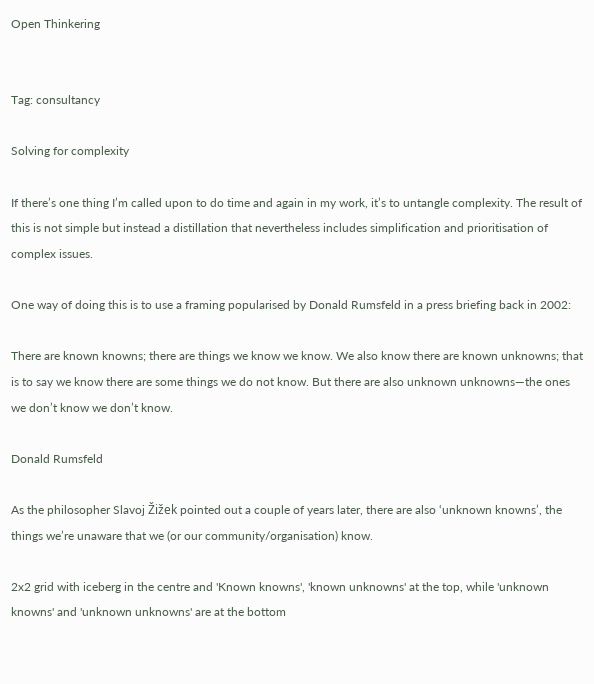Open Thinkering


Tag: consultancy

Solving for complexity

If there’s one thing I’m called upon to do time and again in my work, it’s to untangle complexity. The result of this is not simple but instead a distillation that nevertheless includes simplification and prioritisation of complex issues.

One way of doing this is to use a framing popularised by Donald Rumsfeld in a press briefing back in 2002:

There are known knowns; there are things we know we know. We also know there are known unknowns; that is to say we know there are some things we do not know. But there are also unknown unknowns—the ones we don’t know we don’t know.

Donald Rumsfeld

As the philosopher Slavoj Žižek pointed out a couple of years later, there are also ‘unknown knowns’, the things we’re unaware that we (or our community/organisation) know.

2x2 grid with iceberg in the centre and 'Known knowns', 'known unknowns' at the top, while 'unknown knowns' and 'unknown unknowns' are at the bottom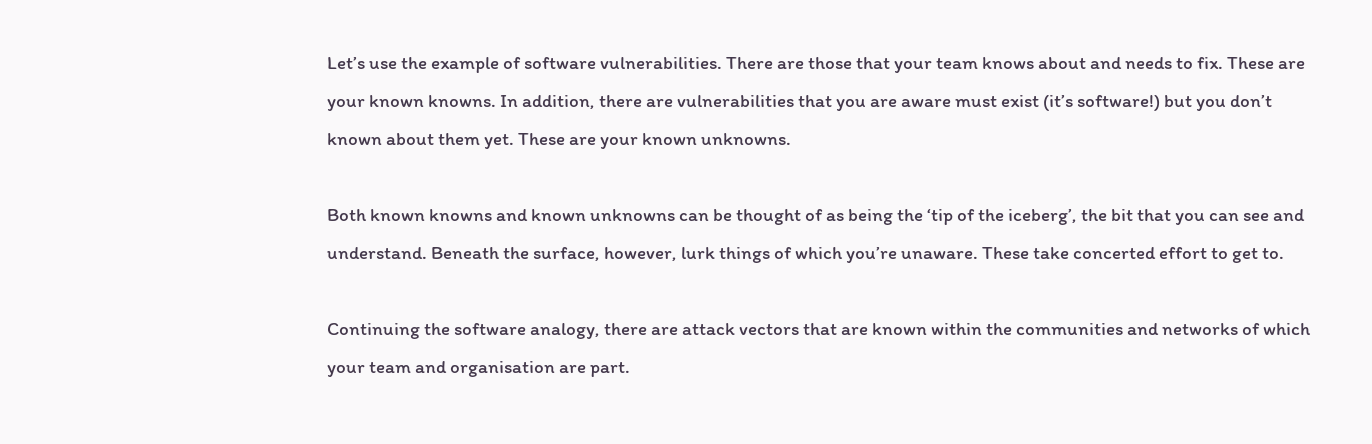Let’s use the example of software vulnerabilities. There are those that your team knows about and needs to fix. These are your known knowns. In addition, there are vulnerabilities that you are aware must exist (it’s software!) but you don’t known about them yet. These are your known unknowns.

Both known knowns and known unknowns can be thought of as being the ‘tip of the iceberg’, the bit that you can see and understand. Beneath the surface, however, lurk things of which you’re unaware. These take concerted effort to get to.

Continuing the software analogy, there are attack vectors that are known within the communities and networks of which your team and organisation are part.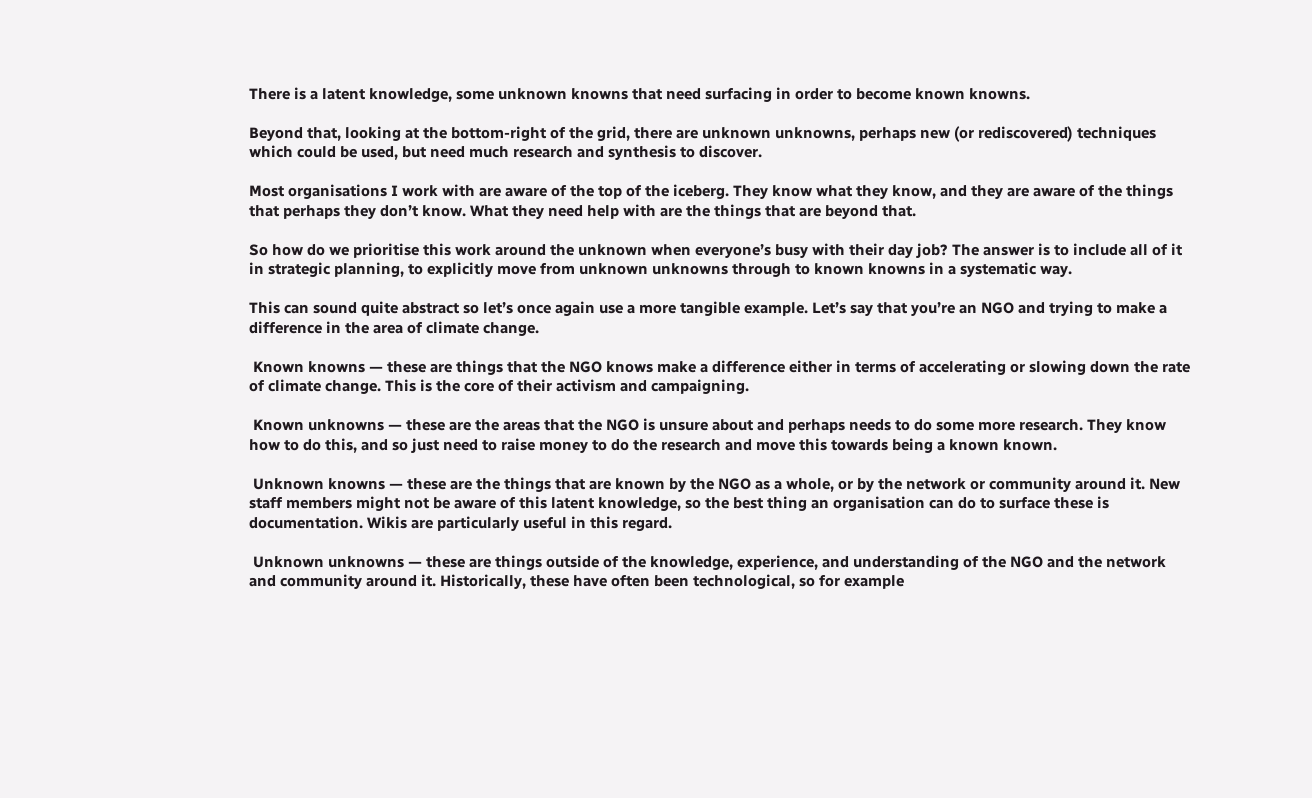There is a latent knowledge, some unknown knowns that need surfacing in order to become known knowns.

Beyond that, looking at the bottom-right of the grid, there are unknown unknowns, perhaps new (or rediscovered) techniques which could be used, but need much research and synthesis to discover.

Most organisations I work with are aware of the top of the iceberg. They know what they know, and they are aware of the things that perhaps they don’t know. What they need help with are the things that are beyond that.

So how do we prioritise this work around the unknown when everyone’s busy with their day job? The answer is to include all of it in strategic planning, to explicitly move from unknown unknowns through to known knowns in a systematic way.

This can sound quite abstract so let’s once again use a more tangible example. Let’s say that you’re an NGO and trying to make a difference in the area of climate change.

 Known knowns — these are things that the NGO knows make a difference either in terms of accelerating or slowing down the rate of climate change. This is the core of their activism and campaigning.

 Known unknowns — these are the areas that the NGO is unsure about and perhaps needs to do some more research. They know how to do this, and so just need to raise money to do the research and move this towards being a known known.

 Unknown knowns — these are the things that are known by the NGO as a whole, or by the network or community around it. New staff members might not be aware of this latent knowledge, so the best thing an organisation can do to surface these is documentation. Wikis are particularly useful in this regard.

 Unknown unknowns — these are things outside of the knowledge, experience, and understanding of the NGO and the network and community around it. Historically, these have often been technological, so for example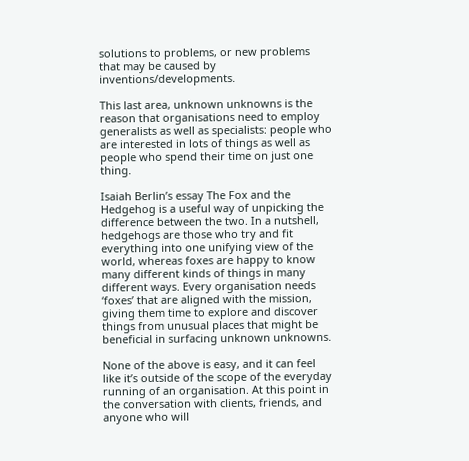solutions to problems, or new problems that may be caused by inventions/developments.

This last area, unknown unknowns is the reason that organisations need to employ generalists as well as specialists: people who are interested in lots of things as well as people who spend their time on just one thing.

Isaiah Berlin’s essay The Fox and the Hedgehog is a useful way of unpicking the difference between the two. In a nutshell, hedgehogs are those who try and fit everything into one unifying view of the world, whereas foxes are happy to know many different kinds of things in many different ways. Every organisation needs ‘foxes’ that are aligned with the mission, giving them time to explore and discover things from unusual places that might be beneficial in surfacing unknown unknowns.

None of the above is easy, and it can feel like it’s outside of the scope of the everyday running of an organisation. At this point in the conversation with clients, friends, and anyone who will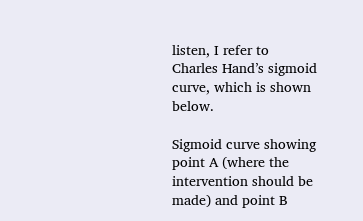listen, I refer to Charles Hand’s sigmoid curve, which is shown below.

Sigmoid curve showing point A (where the intervention should be made) and point B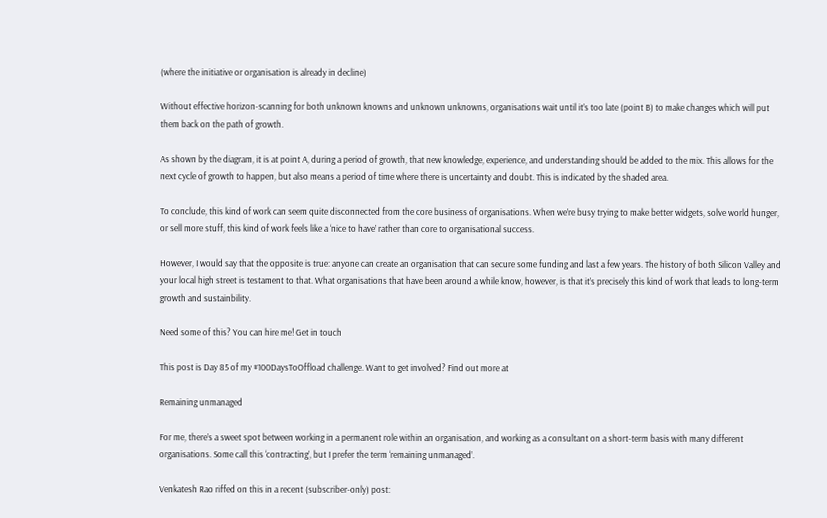(where the initiative or organisation is already in decline)

Without effective horizon-scanning for both unknown knowns and unknown unknowns, organisations wait until it’s too late (point B) to make changes which will put them back on the path of growth.

As shown by the diagram, it is at point A, during a period of growth, that new knowledge, experience, and understanding should be added to the mix. This allows for the next cycle of growth to happen, but also means a period of time where there is uncertainty and doubt. This is indicated by the shaded area.

To conclude, this kind of work can seem quite disconnected from the core business of organisations. When we’re busy trying to make better widgets, solve world hunger, or sell more stuff, this kind of work feels like a ‘nice to have’ rather than core to organisational success.

However, I would say that the opposite is true: anyone can create an organisation that can secure some funding and last a few years. The history of both Silicon Valley and your local high street is testament to that. What organisations that have been around a while know, however, is that it’s precisely this kind of work that leads to long-term growth and sustainbility.

Need some of this? You can hire me! Get in touch

This post is Day 85 of my #100DaysToOffload challenge. Want to get involved? Find out more at

Remaining unmanaged

For me, there’s a sweet spot between working in a permanent role within an organisation, and working as a consultant on a short-term basis with many different organisations. Some call this ‘contracting’, but I prefer the term ‘remaining unmanaged’.

Venkatesh Rao riffed on this in a recent (subscriber-only) post: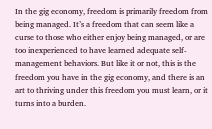In the gig economy, freedom is primarily freedom from being managed. It’s a freedom that can seem like a curse to those who either enjoy being managed, or are too inexperienced to have learned adequate self-management behaviors. But like it or not, this is the freedom you have in the gig economy, and there is an art to thriving under this freedom you must learn, or it turns into a burden.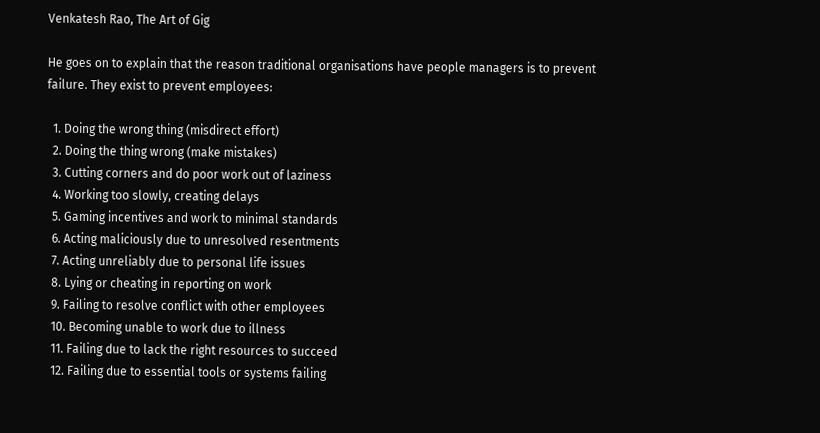Venkatesh Rao, The Art of Gig

He goes on to explain that the reason traditional organisations have people managers is to prevent failure. They exist to prevent employees:

  1. Doing the wrong thing (misdirect effort)
  2. Doing the thing wrong (make mistakes)
  3. Cutting corners and do poor work out of laziness
  4. Working too slowly, creating delays
  5. Gaming incentives and work to minimal standards
  6. Acting maliciously due to unresolved resentments
  7. Acting unreliably due to personal life issues
  8. Lying or cheating in reporting on work
  9. Failing to resolve conflict with other employees
  10. Becoming unable to work due to illness
  11. Failing due to lack the right resources to succeed
  12. Failing due to essential tools or systems failing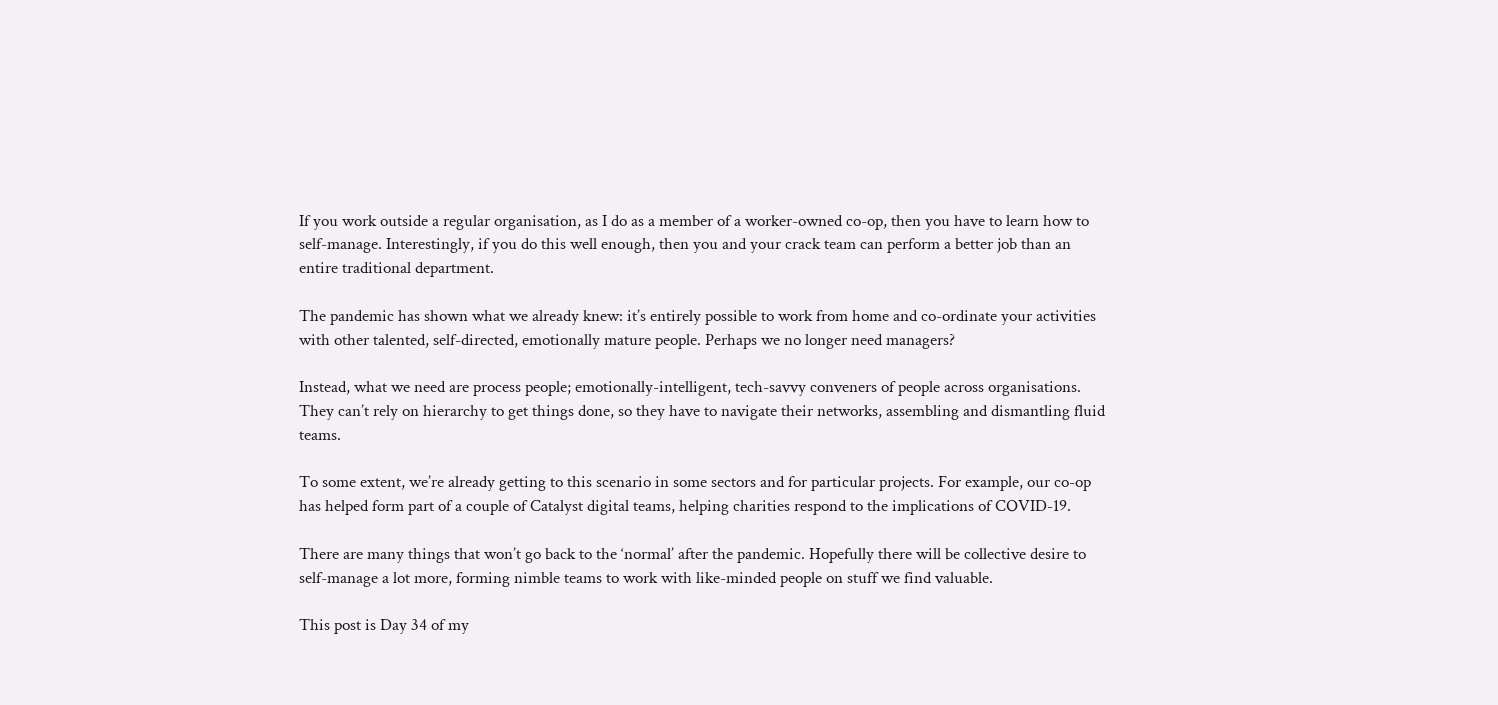If you work outside a regular organisation, as I do as a member of a worker-owned co-op, then you have to learn how to self-manage. Interestingly, if you do this well enough, then you and your crack team can perform a better job than an entire traditional department.

The pandemic has shown what we already knew: it’s entirely possible to work from home and co-ordinate your activities with other talented, self-directed, emotionally mature people. Perhaps we no longer need managers?

Instead, what we need are process people; emotionally-intelligent, tech-savvy conveners of people across organisations. They can’t rely on hierarchy to get things done, so they have to navigate their networks, assembling and dismantling fluid teams.

To some extent, we’re already getting to this scenario in some sectors and for particular projects. For example, our co-op has helped form part of a couple of Catalyst digital teams, helping charities respond to the implications of COVID-19.

There are many things that won’t go back to the ‘normal’ after the pandemic. Hopefully there will be collective desire to self-manage a lot more, forming nimble teams to work with like-minded people on stuff we find valuable.

This post is Day 34 of my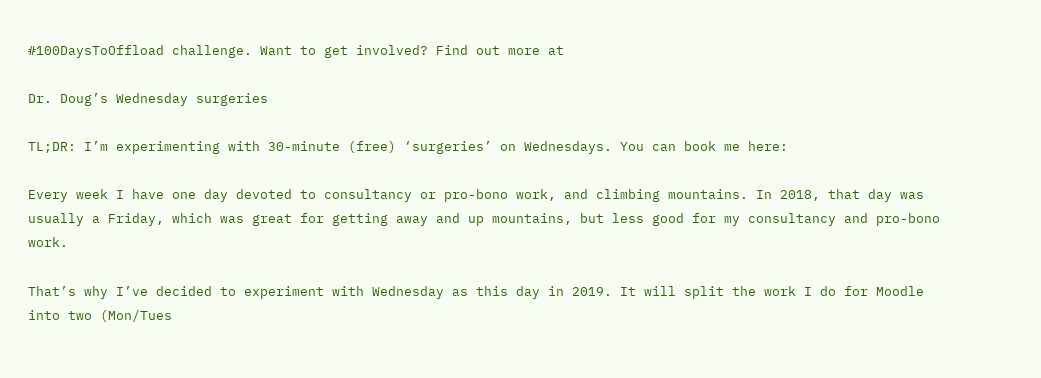#100DaysToOffload challenge. Want to get involved? Find out more at

Dr. Doug’s Wednesday surgeries

TL;DR: I’m experimenting with 30-minute (free) ‘surgeries’ on Wednesdays. You can book me here:

Every week I have one day devoted to consultancy or pro-bono work, and climbing mountains. In 2018, that day was usually a Friday, which was great for getting away and up mountains, but less good for my consultancy and pro-bono work.

That’s why I’ve decided to experiment with Wednesday as this day in 2019. It will split the work I do for Moodle into two (Mon/Tues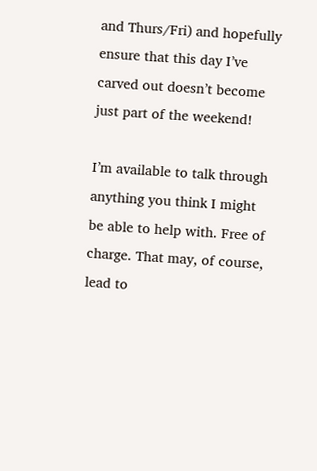and Thurs/Fri) and hopefully ensure that this day I’ve carved out doesn’t become just part of the weekend!

I’m available to talk through anything you think I might be able to help with. Free of charge. That may, of course, lead to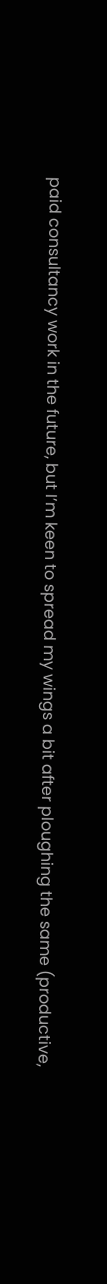paid consultancy work in the future, but I’m keen to spread my wings a bit after ploughing the same (productive,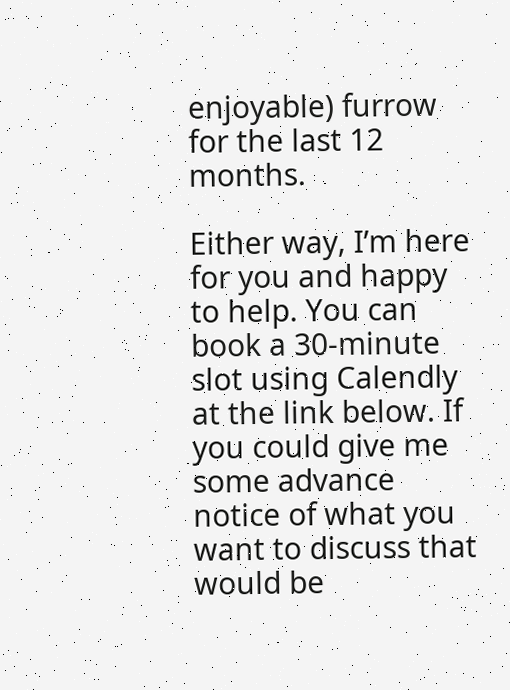enjoyable) furrow for the last 12 months.

Either way, I’m here for you and happy to help. You can book a 30-minute slot using Calendly at the link below. If you could give me some advance notice of what you want to discuss that would be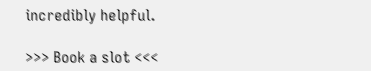incredibly helpful.

>>> Book a slot <<<